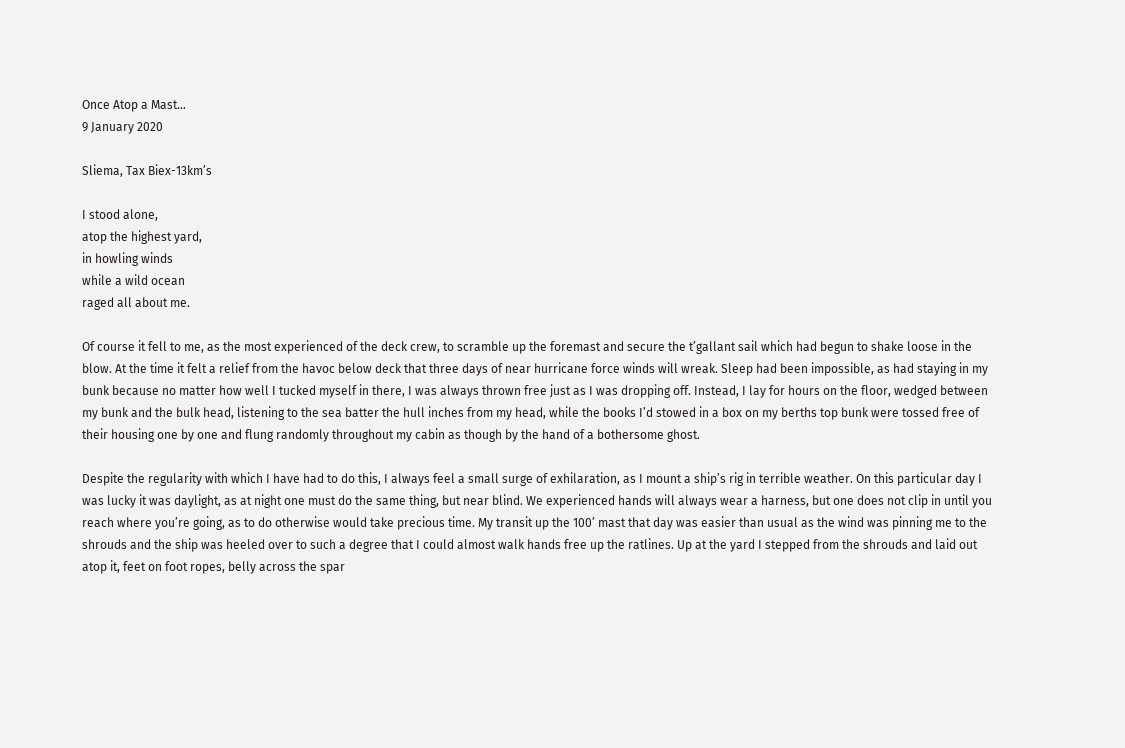Once Atop a Mast…
9 January 2020

Sliema, Tax Biex-13km’s

I stood alone,
atop the highest yard,
in howling winds
while a wild ocean
raged all about me.

Of course it fell to me, as the most experienced of the deck crew, to scramble up the foremast and secure the t’gallant sail which had begun to shake loose in the blow. At the time it felt a relief from the havoc below deck that three days of near hurricane force winds will wreak. Sleep had been impossible, as had staying in my bunk because no matter how well I tucked myself in there, I was always thrown free just as I was dropping off. Instead, I lay for hours on the floor, wedged between my bunk and the bulk head, listening to the sea batter the hull inches from my head, while the books I’d stowed in a box on my berths top bunk were tossed free of their housing one by one and flung randomly throughout my cabin as though by the hand of a bothersome ghost.

Despite the regularity with which I have had to do this, I always feel a small surge of exhilaration, as I mount a ship’s rig in terrible weather. On this particular day I was lucky it was daylight, as at night one must do the same thing, but near blind. We experienced hands will always wear a harness, but one does not clip in until you reach where you’re going, as to do otherwise would take precious time. My transit up the 100’ mast that day was easier than usual as the wind was pinning me to the shrouds and the ship was heeled over to such a degree that I could almost walk hands free up the ratlines. Up at the yard I stepped from the shrouds and laid out atop it, feet on foot ropes, belly across the spar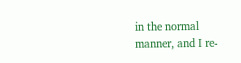in the normal manner, and I re-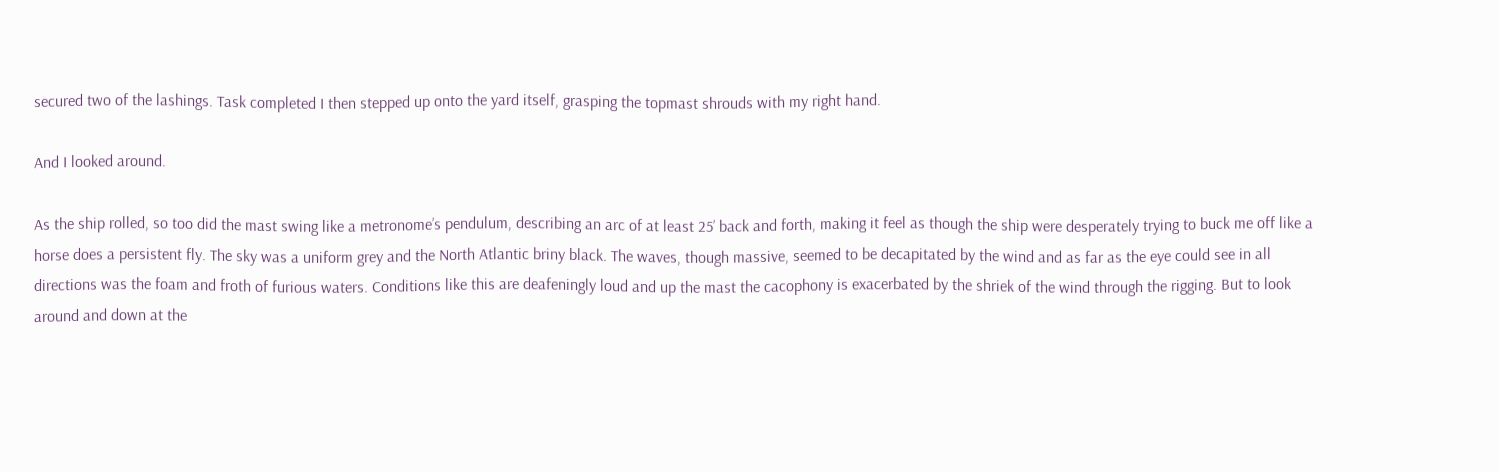secured two of the lashings. Task completed I then stepped up onto the yard itself, grasping the topmast shrouds with my right hand.

And I looked around.

As the ship rolled, so too did the mast swing like a metronome’s pendulum, describing an arc of at least 25’ back and forth, making it feel as though the ship were desperately trying to buck me off like a horse does a persistent fly. The sky was a uniform grey and the North Atlantic briny black. The waves, though massive, seemed to be decapitated by the wind and as far as the eye could see in all directions was the foam and froth of furious waters. Conditions like this are deafeningly loud and up the mast the cacophony is exacerbated by the shriek of the wind through the rigging. But to look around and down at the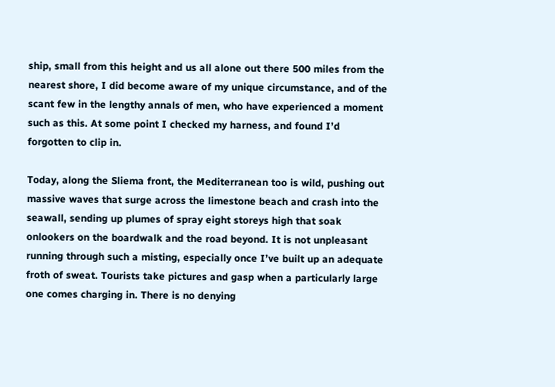ship, small from this height and us all alone out there 500 miles from the nearest shore, I did become aware of my unique circumstance, and of the scant few in the lengthy annals of men, who have experienced a moment such as this. At some point I checked my harness, and found I’d forgotten to clip in.

Today, along the Sliema front, the Mediterranean too is wild, pushing out massive waves that surge across the limestone beach and crash into the seawall, sending up plumes of spray eight storeys high that soak onlookers on the boardwalk and the road beyond. It is not unpleasant running through such a misting, especially once I’ve built up an adequate froth of sweat. Tourists take pictures and gasp when a particularly large one comes charging in. There is no denying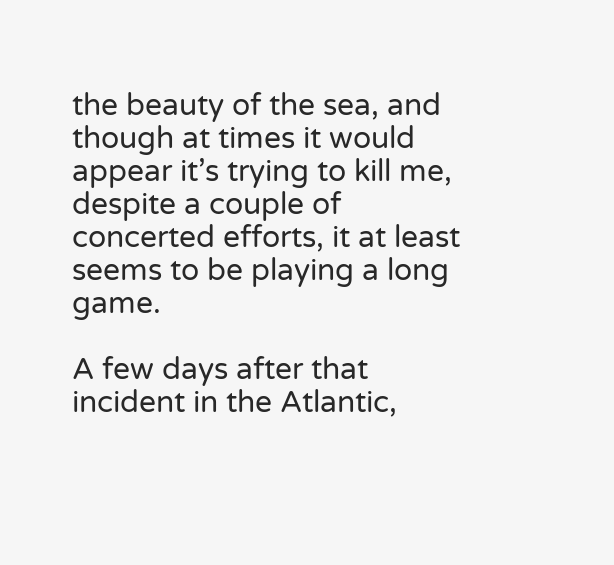the beauty of the sea, and though at times it would appear it’s trying to kill me, despite a couple of concerted efforts, it at least seems to be playing a long game.

A few days after that incident in the Atlantic,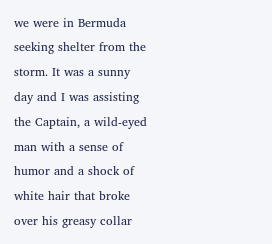we were in Bermuda seeking shelter from the storm. It was a sunny day and I was assisting the Captain, a wild-eyed man with a sense of humor and a shock of white hair that broke over his greasy collar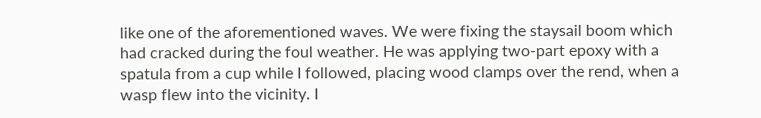like one of the aforementioned waves. We were fixing the staysail boom which had cracked during the foul weather. He was applying two-part epoxy with a spatula from a cup while I followed, placing wood clamps over the rend, when a wasp flew into the vicinity. I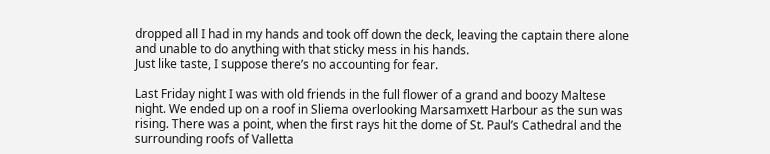dropped all I had in my hands and took off down the deck, leaving the captain there alone and unable to do anything with that sticky mess in his hands.
Just like taste, I suppose there’s no accounting for fear.

Last Friday night I was with old friends in the full flower of a grand and boozy Maltese night. We ended up on a roof in Sliema overlooking Marsamxett Harbour as the sun was rising. There was a point, when the first rays hit the dome of St. Paul’s Cathedral and the surrounding roofs of Valletta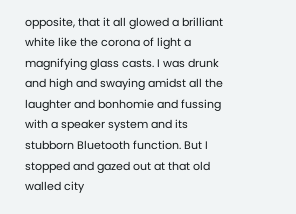opposite, that it all glowed a brilliant white like the corona of light a magnifying glass casts. I was drunk and high and swaying amidst all the laughter and bonhomie and fussing with a speaker system and its stubborn Bluetooth function. But I stopped and gazed out at that old walled city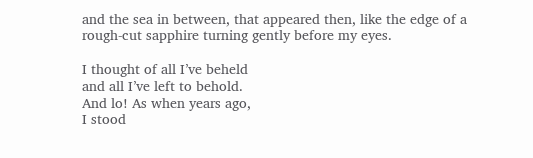and the sea in between, that appeared then, like the edge of a rough-cut sapphire turning gently before my eyes.

I thought of all I’ve beheld
and all I’ve left to behold.
And lo! As when years ago,
I stood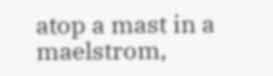atop a mast in a maelstrom,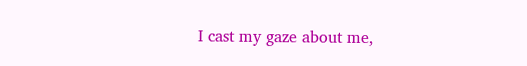I cast my gaze about me,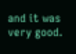and it was very good.